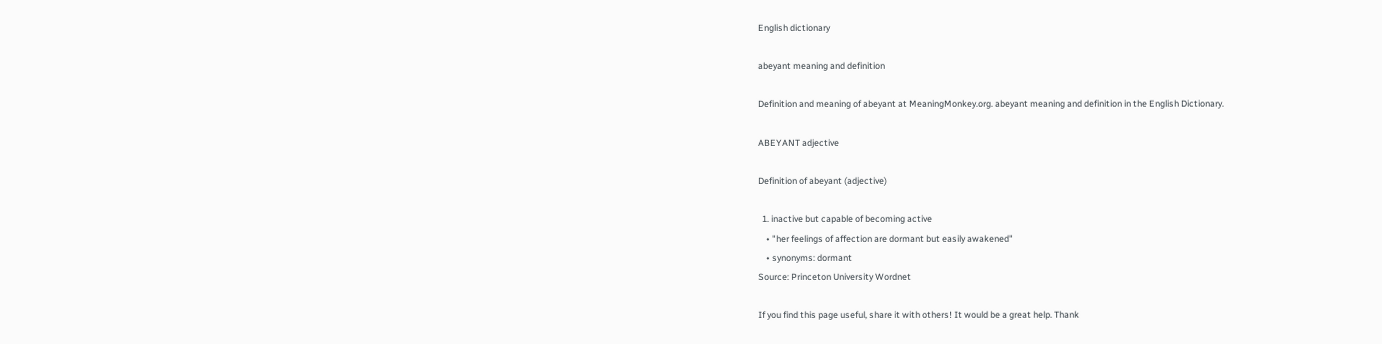English dictionary

abeyant meaning and definition

Definition and meaning of abeyant at MeaningMonkey.org. abeyant meaning and definition in the English Dictionary.

ABEYANT adjective

Definition of abeyant (adjective)

  1. inactive but capable of becoming active
    • "her feelings of affection are dormant but easily awakened"
    • synonyms: dormant
Source: Princeton University Wordnet

If you find this page useful, share it with others! It would be a great help. Thank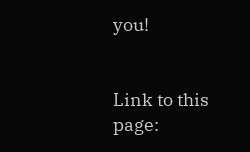you!


Link to this page: